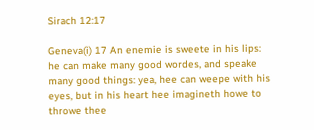Sirach 12:17

Geneva(i) 17 An enemie is sweete in his lips: he can make many good wordes, and speake many good things: yea, hee can weepe with his eyes, but in his heart hee imagineth howe to throwe thee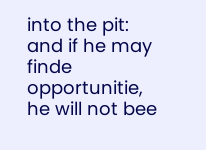into the pit: and if he may finde opportunitie, he will not bee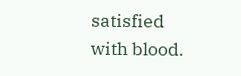satisfied with blood.